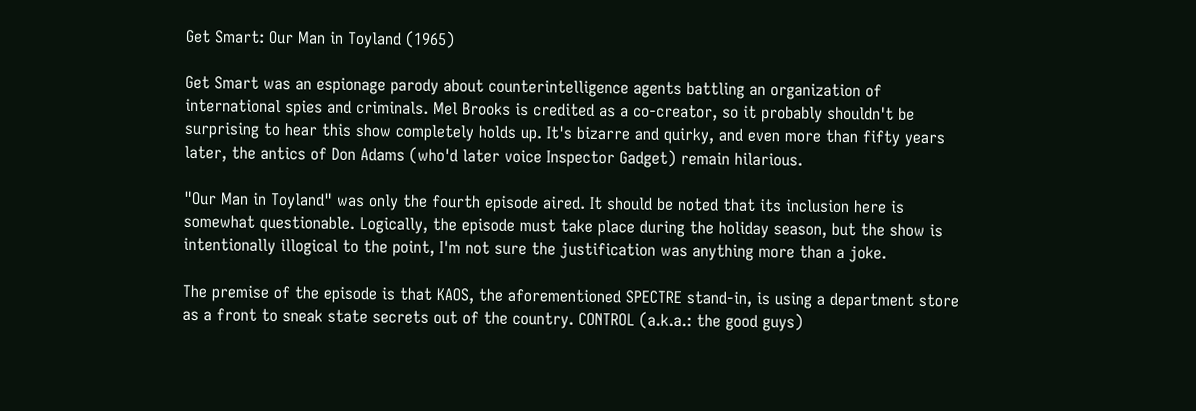Get Smart: Our Man in Toyland (1965)

Get Smart was an espionage parody about counterintelligence agents battling an organization of international spies and criminals. Mel Brooks is credited as a co-creator, so it probably shouldn't be surprising to hear this show completely holds up. It's bizarre and quirky, and even more than fifty years later, the antics of Don Adams (who'd later voice Inspector Gadget) remain hilarious.

"Our Man in Toyland" was only the fourth episode aired. It should be noted that its inclusion here is somewhat questionable. Logically, the episode must take place during the holiday season, but the show is intentionally illogical to the point, I'm not sure the justification was anything more than a joke.

The premise of the episode is that KAOS, the aforementioned SPECTRE stand-in, is using a department store as a front to sneak state secrets out of the country. CONTROL (a.k.a.: the good guys)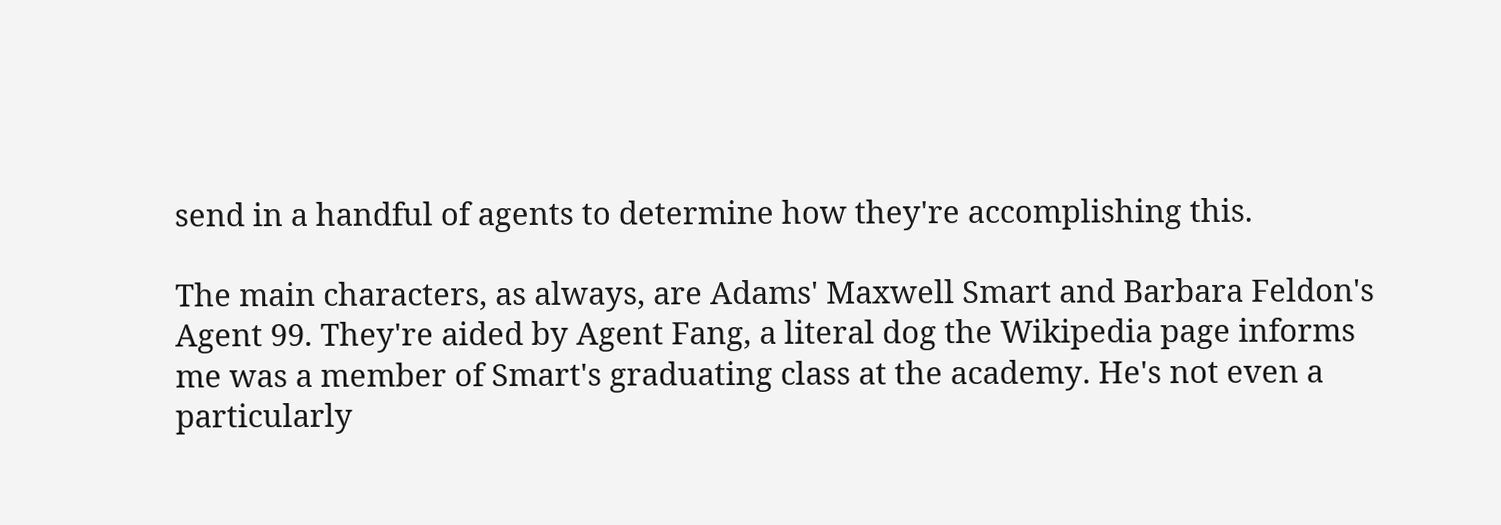send in a handful of agents to determine how they're accomplishing this.

The main characters, as always, are Adams' Maxwell Smart and Barbara Feldon's Agent 99. They're aided by Agent Fang, a literal dog the Wikipedia page informs me was a member of Smart's graduating class at the academy. He's not even a particularly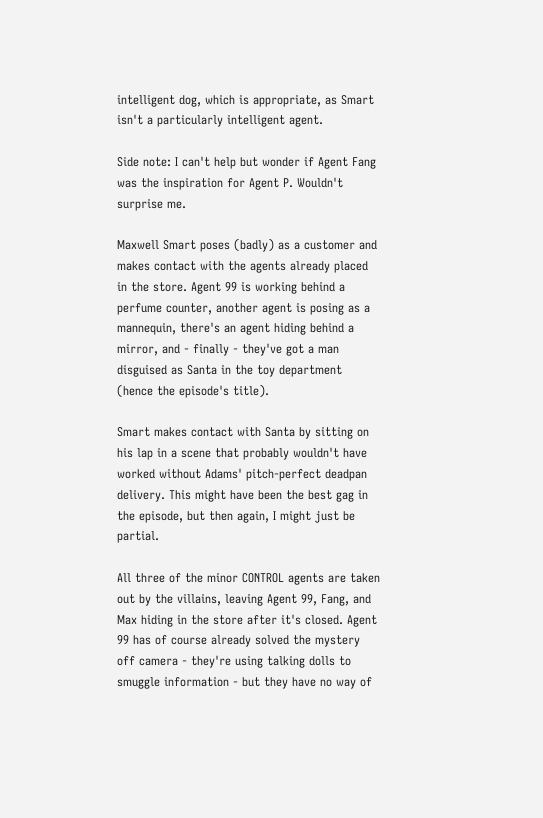intelligent dog, which is appropriate, as Smart isn't a particularly intelligent agent.

Side note: I can't help but wonder if Agent Fang was the inspiration for Agent P. Wouldn't surprise me.

Maxwell Smart poses (badly) as a customer and makes contact with the agents already placed in the store. Agent 99 is working behind a perfume counter, another agent is posing as a mannequin, there's an agent hiding behind a mirror, and - finally - they've got a man disguised as Santa in the toy department (hence the episode's title).

Smart makes contact with Santa by sitting on his lap in a scene that probably wouldn't have worked without Adams' pitch-perfect deadpan delivery. This might have been the best gag in the episode, but then again, I might just be partial.

All three of the minor CONTROL agents are taken out by the villains, leaving Agent 99, Fang, and Max hiding in the store after it's closed. Agent 99 has of course already solved the mystery off camera - they're using talking dolls to smuggle information - but they have no way of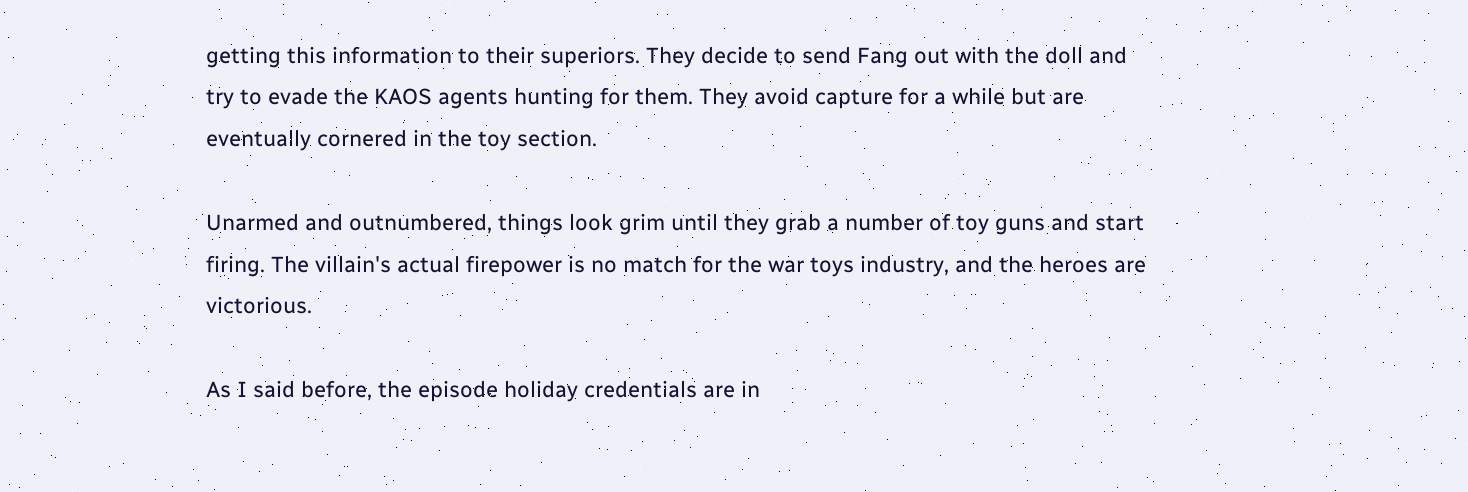getting this information to their superiors. They decide to send Fang out with the doll and try to evade the KAOS agents hunting for them. They avoid capture for a while but are eventually cornered in the toy section.

Unarmed and outnumbered, things look grim until they grab a number of toy guns and start firing. The villain's actual firepower is no match for the war toys industry, and the heroes are victorious.

As I said before, the episode holiday credentials are in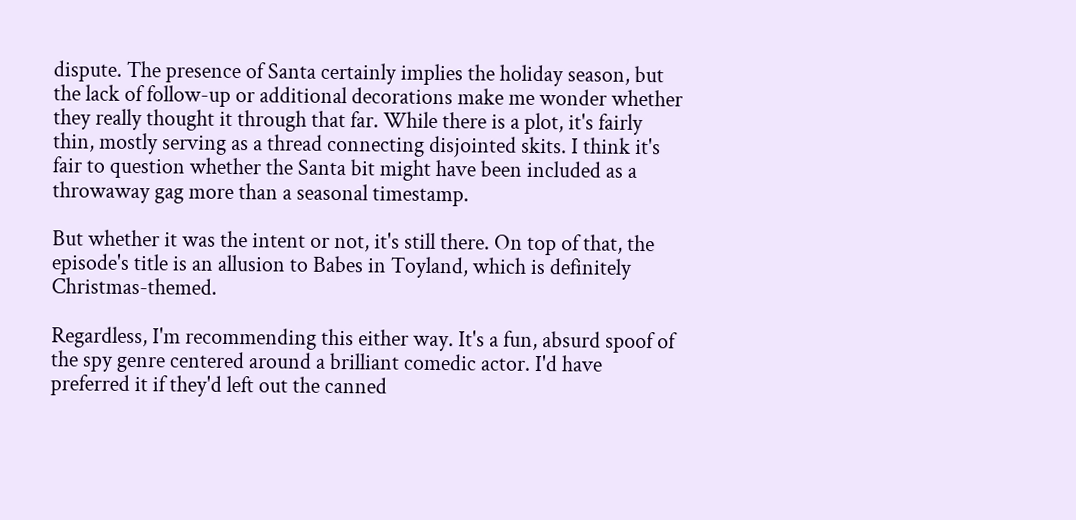dispute. The presence of Santa certainly implies the holiday season, but the lack of follow-up or additional decorations make me wonder whether they really thought it through that far. While there is a plot, it's fairly thin, mostly serving as a thread connecting disjointed skits. I think it's fair to question whether the Santa bit might have been included as a throwaway gag more than a seasonal timestamp.

But whether it was the intent or not, it's still there. On top of that, the episode's title is an allusion to Babes in Toyland, which is definitely Christmas-themed.

Regardless, I'm recommending this either way. It's a fun, absurd spoof of the spy genre centered around a brilliant comedic actor. I'd have preferred it if they'd left out the canned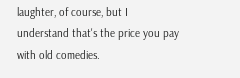laughter, of course, but I understand that's the price you pay with old comedies.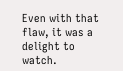Even with that flaw, it was a delight to watch.